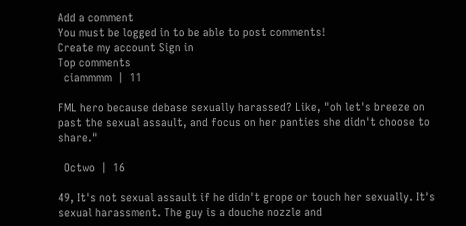Add a comment
You must be logged in to be able to post comments!
Create my account Sign in
Top comments
  ciammmm  |  11

FML hero because debase sexually harassed? Like, "oh let's breeze on past the sexual assault, and focus on her panties she didn't choose to share."

  Octwo  |  16

49, It's not sexual assault if he didn't grope or touch her sexually. It's sexual harassment. The guy is a douche nozzle and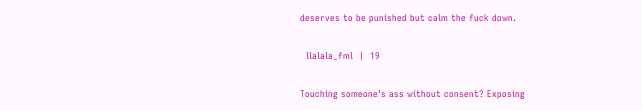deserves to be punished but calm the fuck down.

  llalala_fml  |  19

Touching someone's ass without consent? Exposing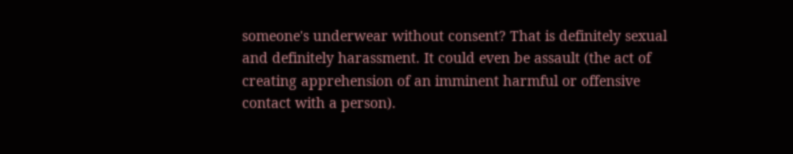someone's underwear without consent? That is definitely sexual and definitely harassment. It could even be assault (the act of creating apprehension of an imminent harmful or offensive contact with a person).